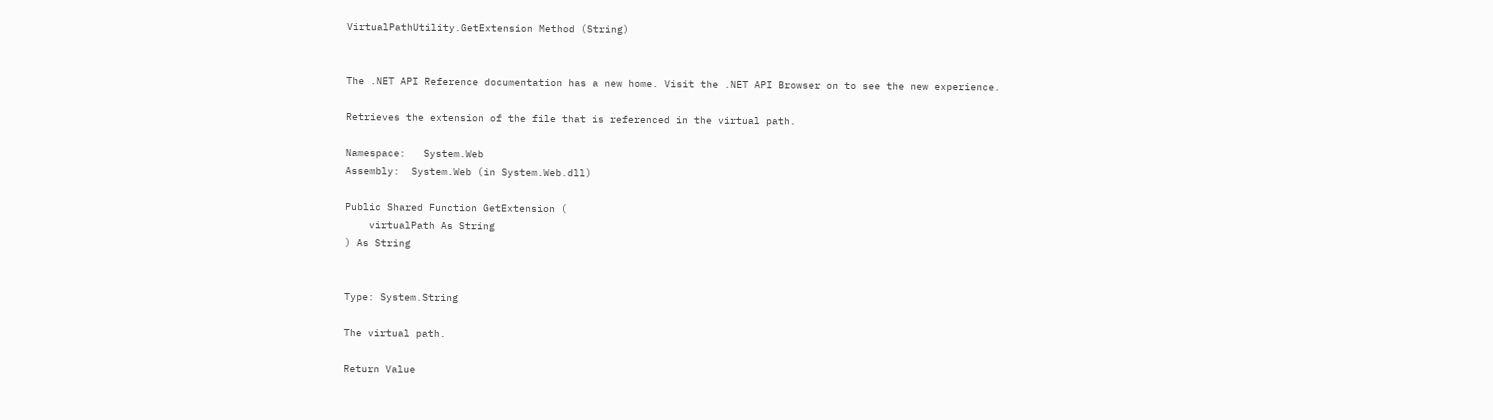VirtualPathUtility.GetExtension Method (String)


The .NET API Reference documentation has a new home. Visit the .NET API Browser on to see the new experience.

Retrieves the extension of the file that is referenced in the virtual path.

Namespace:   System.Web
Assembly:  System.Web (in System.Web.dll)

Public Shared Function GetExtension (
    virtualPath As String
) As String


Type: System.String

The virtual path.

Return Value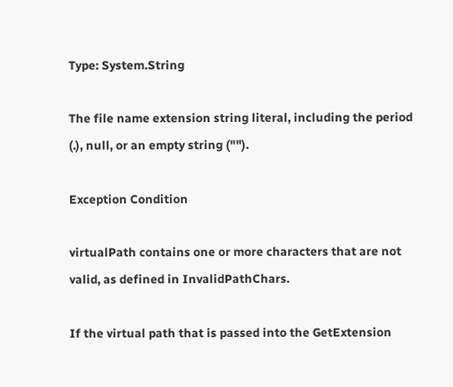Type: System.String

The file name extension string literal, including the period (.), null, or an empty string ("").

Exception Condition

virtualPath contains one or more characters that are not valid, as defined in InvalidPathChars.

If the virtual path that is passed into the GetExtension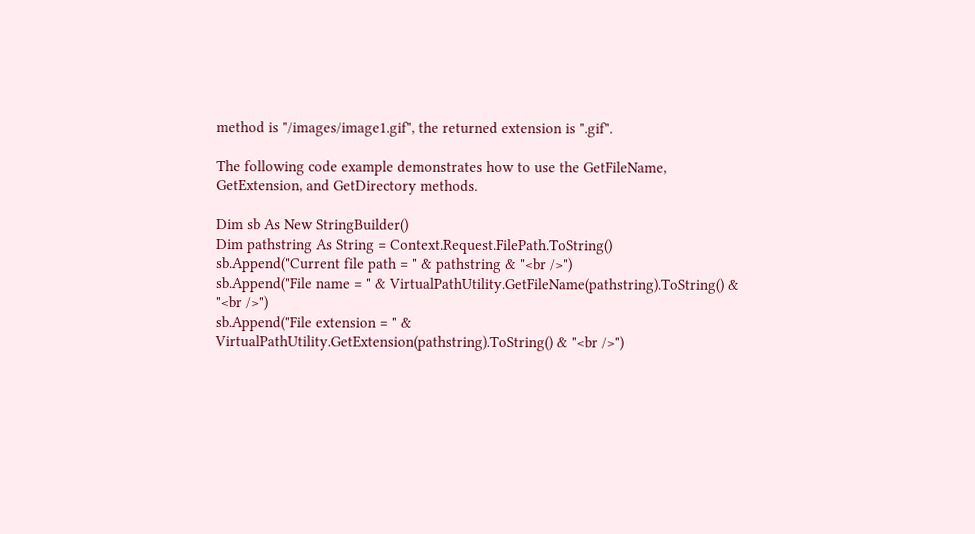method is "/images/image1.gif", the returned extension is ".gif".

The following code example demonstrates how to use the GetFileName, GetExtension, and GetDirectory methods.

Dim sb As New StringBuilder()
Dim pathstring As String = Context.Request.FilePath.ToString()
sb.Append("Current file path = " & pathstring & "<br />")
sb.Append("File name = " & VirtualPathUtility.GetFileName(pathstring).ToString() & "<br />")
sb.Append("File extension = " & VirtualPathUtility.GetExtension(pathstring).ToString() & "<br />")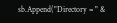sb.Append("Directory = " &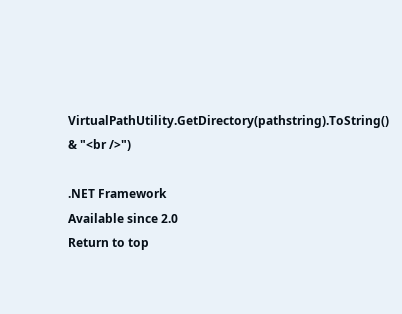VirtualPathUtility.GetDirectory(pathstring).ToString() & "<br />")

.NET Framework
Available since 2.0
Return to top